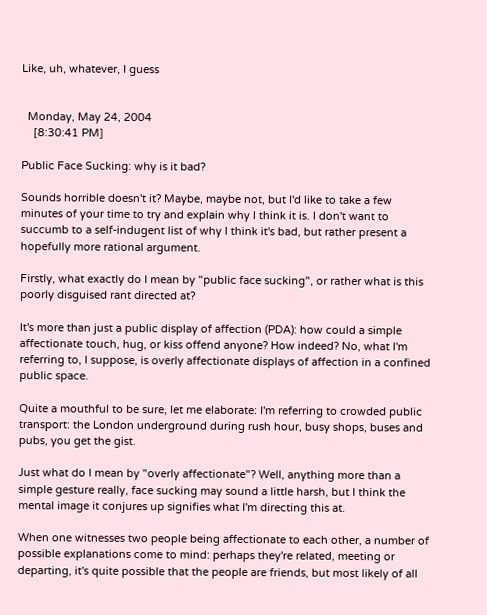Like, uh, whatever, I guess


  Monday, May 24, 2004
    [8:30:41 PM]

Public Face Sucking: why is it bad?

Sounds horrible doesn't it? Maybe, maybe not, but I'd like to take a few minutes of your time to try and explain why I think it is. I don't want to succumb to a self-indugent list of why I think it's bad, but rather present a hopefully more rational argument.

Firstly, what exactly do I mean by "public face sucking", or rather what is this poorly disguised rant directed at?

It's more than just a public display of affection (PDA): how could a simple affectionate touch, hug, or kiss offend anyone? How indeed? No, what I'm referring to, I suppose, is overly affectionate displays of affection in a confined public space.

Quite a mouthful to be sure, let me elaborate: I'm referring to crowded public transport: the London underground during rush hour, busy shops, buses and pubs, you get the gist.

Just what do I mean by "overly affectionate"? Well, anything more than a simple gesture really, face sucking may sound a little harsh, but I think the mental image it conjures up signifies what I'm directing this at.

When one witnesses two people being affectionate to each other, a number of possible explanations come to mind: perhaps they're related, meeting or departing, it's quite possible that the people are friends, but most likely of all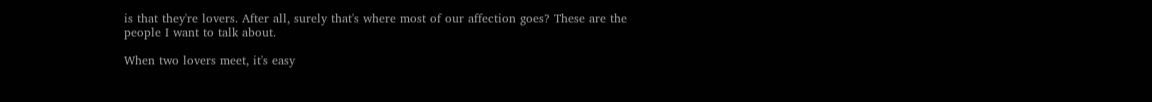is that they're lovers. After all, surely that's where most of our affection goes? These are the people I want to talk about.

When two lovers meet, it's easy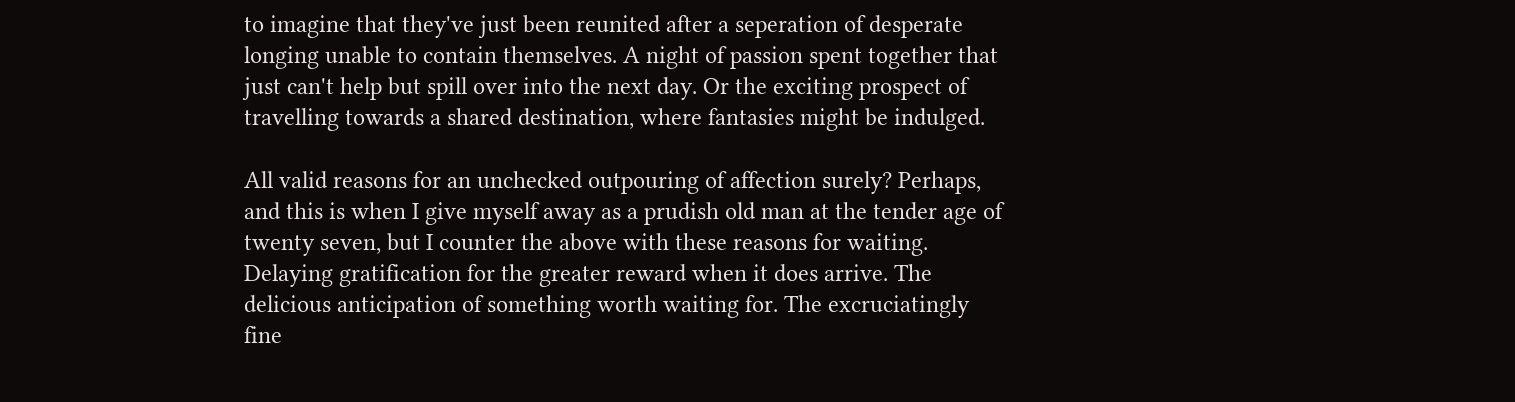to imagine that they've just been reunited after a seperation of desperate longing unable to contain themselves. A night of passion spent together that just can't help but spill over into the next day. Or the exciting prospect of travelling towards a shared destination, where fantasies might be indulged.

All valid reasons for an unchecked outpouring of affection surely? Perhaps, and this is when I give myself away as a prudish old man at the tender age of twenty seven, but I counter the above with these reasons for waiting. Delaying gratification for the greater reward when it does arrive. The delicious anticipation of something worth waiting for. The excruciatingly fine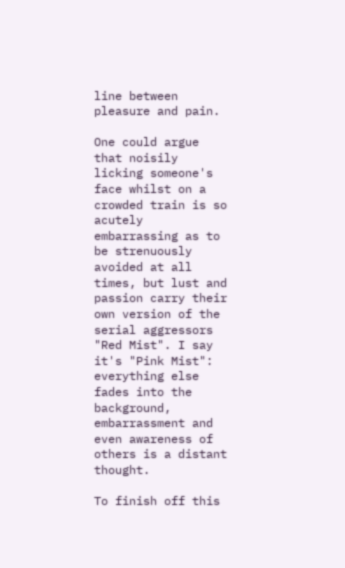line between pleasure and pain.

One could argue that noisily licking someone's face whilst on a crowded train is so acutely embarrassing as to be strenuously avoided at all times, but lust and passion carry their own version of the serial aggressors "Red Mist". I say it's "Pink Mist": everything else fades into the background, embarrassment and even awareness of others is a distant thought.

To finish off this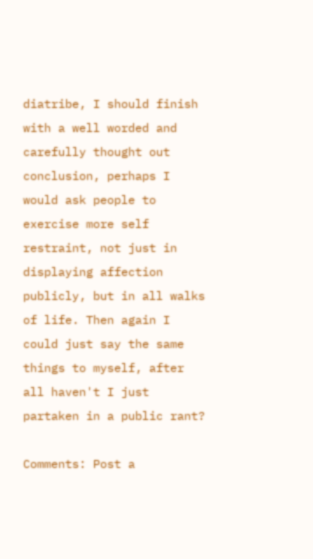diatribe, I should finish with a well worded and carefully thought out conclusion, perhaps I would ask people to exercise more self restraint, not just in displaying affection publicly, but in all walks of life. Then again I could just say the same things to myself, after all haven't I just partaken in a public rant?

Comments: Post a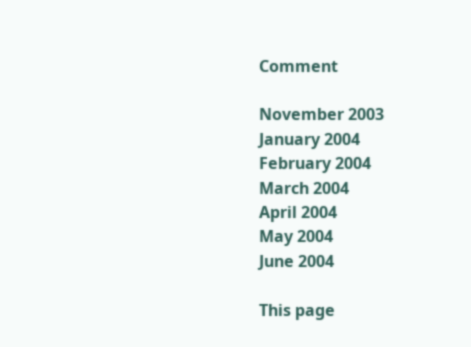Comment

November 2003
January 2004
February 2004
March 2004
April 2004
May 2004
June 2004

This page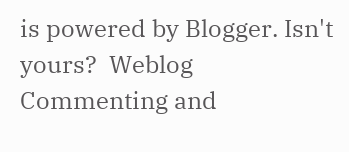is powered by Blogger. Isn't yours?  Weblog Commenting and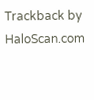Trackback by HaloScan.com